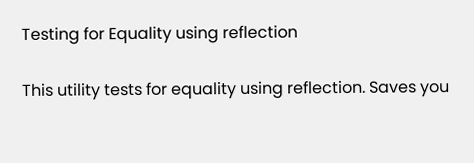Testing for Equality using reflection

This utility tests for equality using reflection. Saves you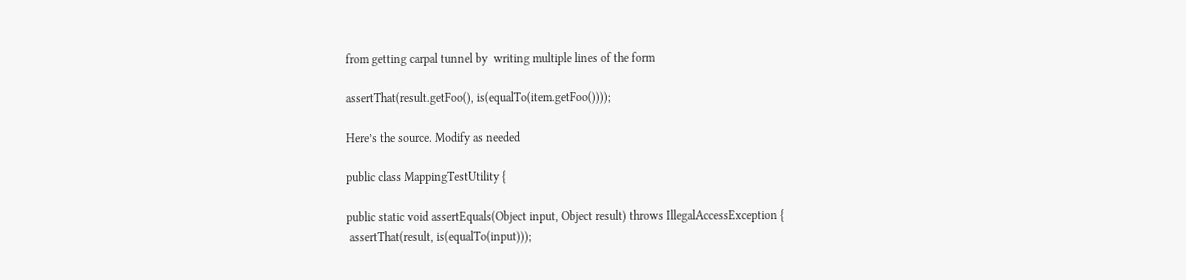from getting carpal tunnel by  writing multiple lines of the form

assertThat(result.getFoo(), is(equalTo(item.getFoo())));

Here’s the source. Modify as needed

public class MappingTestUtility {

public static void assertEquals(Object input, Object result) throws IllegalAccessException {
 assertThat(result, is(equalTo(input)));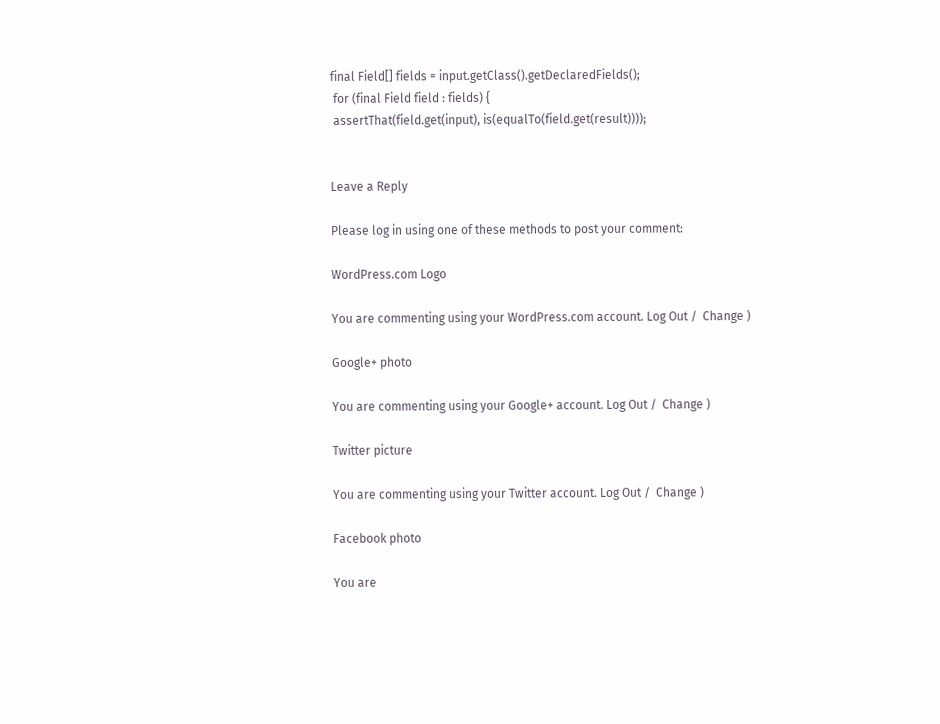final Field[] fields = input.getClass().getDeclaredFields();
 for (final Field field : fields) {
 assertThat(field.get(input), is(equalTo(field.get(result))));


Leave a Reply

Please log in using one of these methods to post your comment:

WordPress.com Logo

You are commenting using your WordPress.com account. Log Out /  Change )

Google+ photo

You are commenting using your Google+ account. Log Out /  Change )

Twitter picture

You are commenting using your Twitter account. Log Out /  Change )

Facebook photo

You are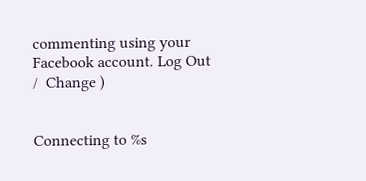commenting using your Facebook account. Log Out /  Change )


Connecting to %s